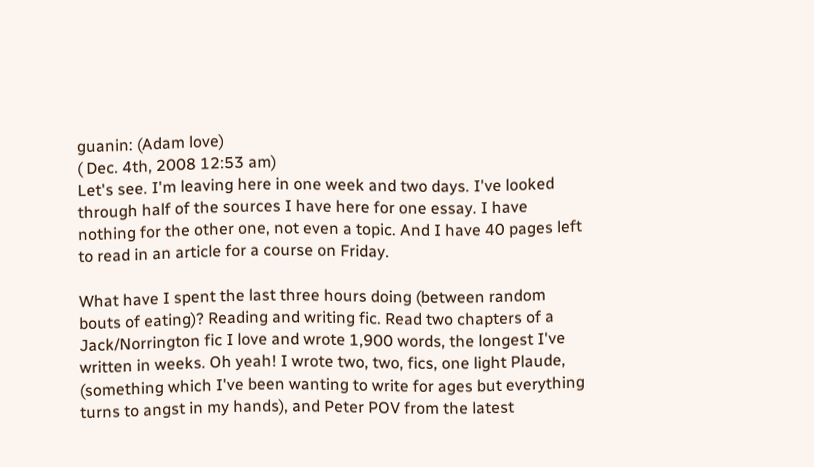guanin: (Adam love)
( Dec. 4th, 2008 12:53 am)
Let's see. I'm leaving here in one week and two days. I've looked through half of the sources I have here for one essay. I have nothing for the other one, not even a topic. And I have 40 pages left to read in an article for a course on Friday.

What have I spent the last three hours doing (between random bouts of eating)? Reading and writing fic. Read two chapters of a Jack/Norrington fic I love and wrote 1,900 words, the longest I've written in weeks. Oh yeah! I wrote two, two, fics, one light Plaude, (something which I've been wanting to write for ages but everything turns to angst in my hands), and Peter POV from the latest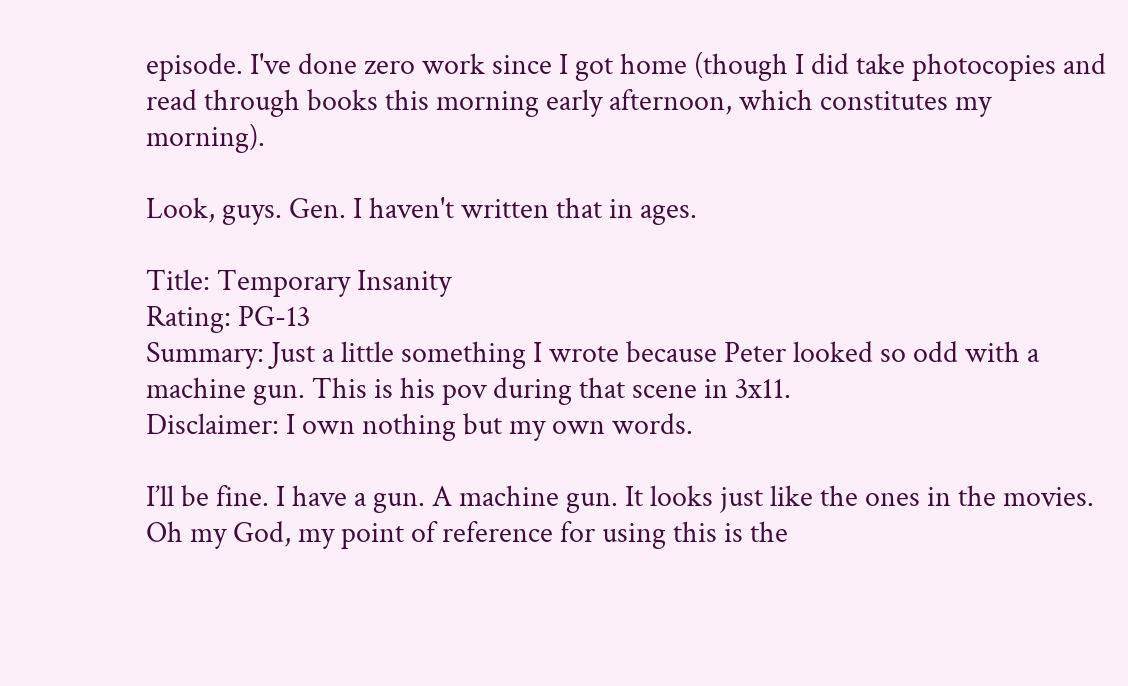episode. I've done zero work since I got home (though I did take photocopies and read through books this morning early afternoon, which constitutes my morning).

Look, guys. Gen. I haven't written that in ages.

Title: Temporary Insanity
Rating: PG-13
Summary: Just a little something I wrote because Peter looked so odd with a machine gun. This is his pov during that scene in 3x11.
Disclaimer: I own nothing but my own words.

I’ll be fine. I have a gun. A machine gun. It looks just like the ones in the movies. Oh my God, my point of reference for using this is the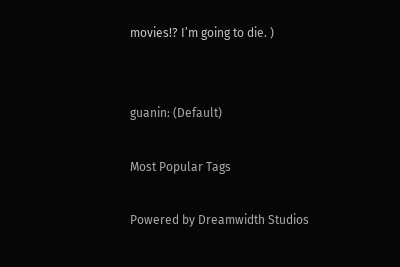movies!? I’m going to die. )


guanin: (Default)

Most Popular Tags

Powered by Dreamwidth Studios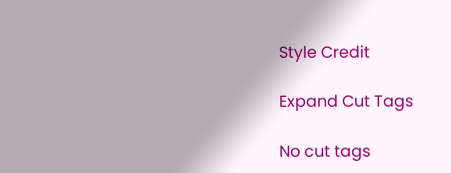Style Credit

Expand Cut Tags

No cut tags